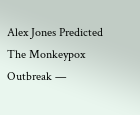Alex Jones Predicted The Monkeypox Outbreak —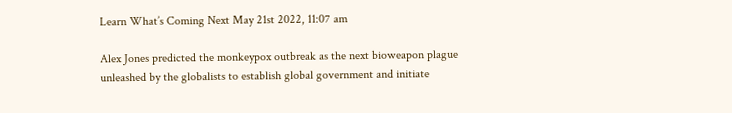Learn What’s Coming Next May 21st 2022, 11:07 am

Alex Jones predicted the monkeypox outbreak as the next bioweapon plague unleashed by the globalists to establish global government and initiate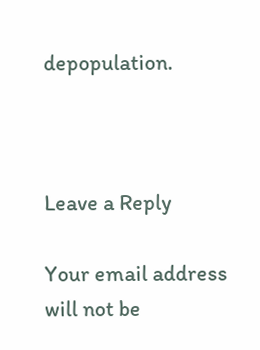depopulation.



Leave a Reply

Your email address will not be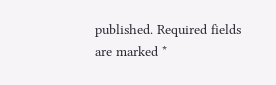published. Required fields are marked *